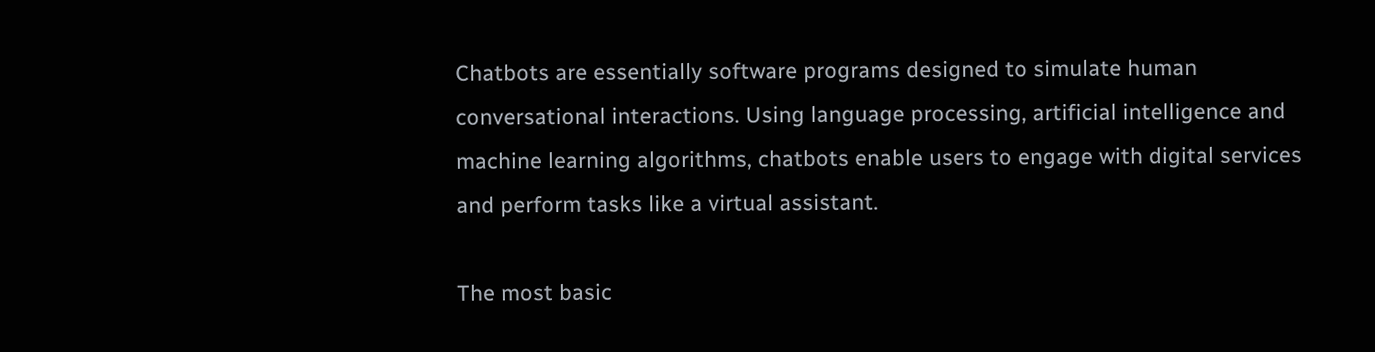Chatbots are essentially software programs designed to simulate human conversational interactions. Using language processing, artificial intelligence and machine learning algorithms, chatbots enable users to engage with digital services and perform tasks like a virtual assistant.

The most basic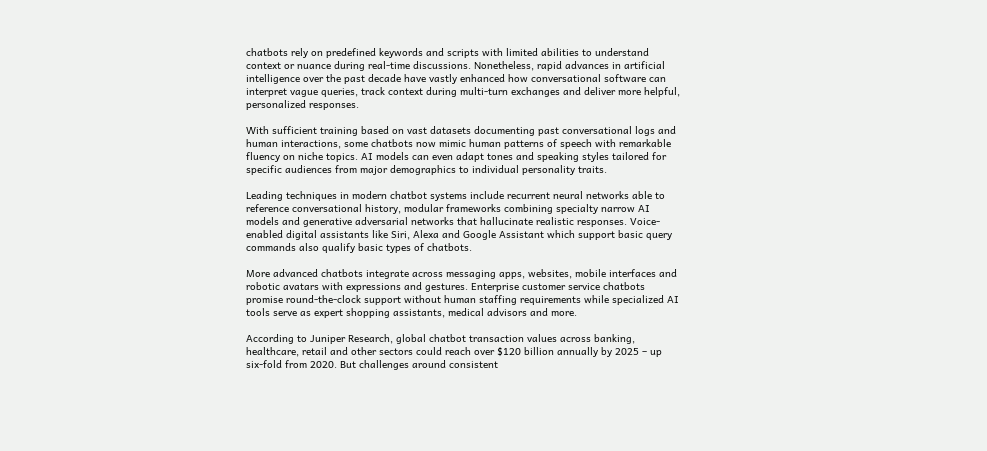chatbots rely on predefined keywords and scripts with limited abilities to understand context or nuance during real-time discussions. Nonetheless, rapid advances in artificial intelligence over the past decade have vastly enhanced how conversational software can interpret vague queries, track context during multi-turn exchanges and deliver more helpful, personalized responses.

With sufficient training based on vast datasets documenting past conversational logs and human interactions, some chatbots now mimic human patterns of speech with remarkable fluency on niche topics. AI models can even adapt tones and speaking styles tailored for specific audiences from major demographics to individual personality traits.

Leading techniques in modern chatbot systems include recurrent neural networks able to reference conversational history, modular frameworks combining specialty narrow AI models and generative adversarial networks that hallucinate realistic responses. Voice-enabled digital assistants like Siri, Alexa and Google Assistant which support basic query commands also qualify basic types of chatbots.

More advanced chatbots integrate across messaging apps, websites, mobile interfaces and robotic avatars with expressions and gestures. Enterprise customer service chatbots promise round-the-clock support without human staffing requirements while specialized AI tools serve as expert shopping assistants, medical advisors and more.

According to Juniper Research, global chatbot transaction values across banking, healthcare, retail and other sectors could reach over $120 billion annually by 2025 – up six-fold from 2020. But challenges around consistent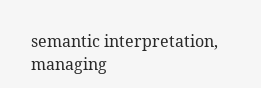semantic interpretation, managing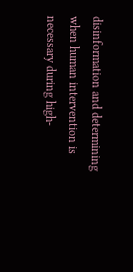disinformation and determining when human intervention is necessary during high-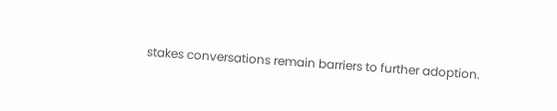stakes conversations remain barriers to further adoption.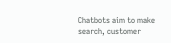Chatbots aim to make search, customer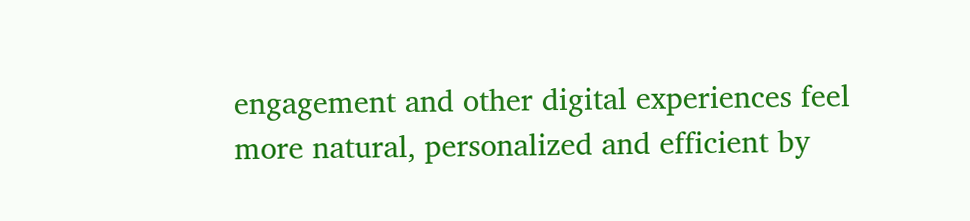engagement and other digital experiences feel more natural, personalized and efficient by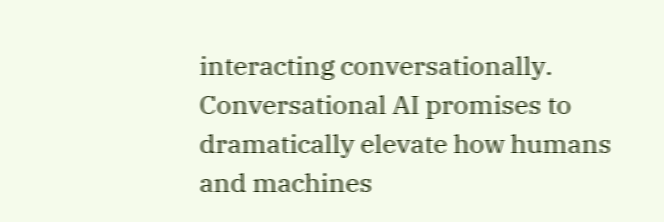interacting conversationally. Conversational AI promises to dramatically elevate how humans and machines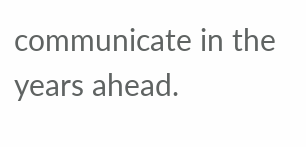communicate in the years ahead.